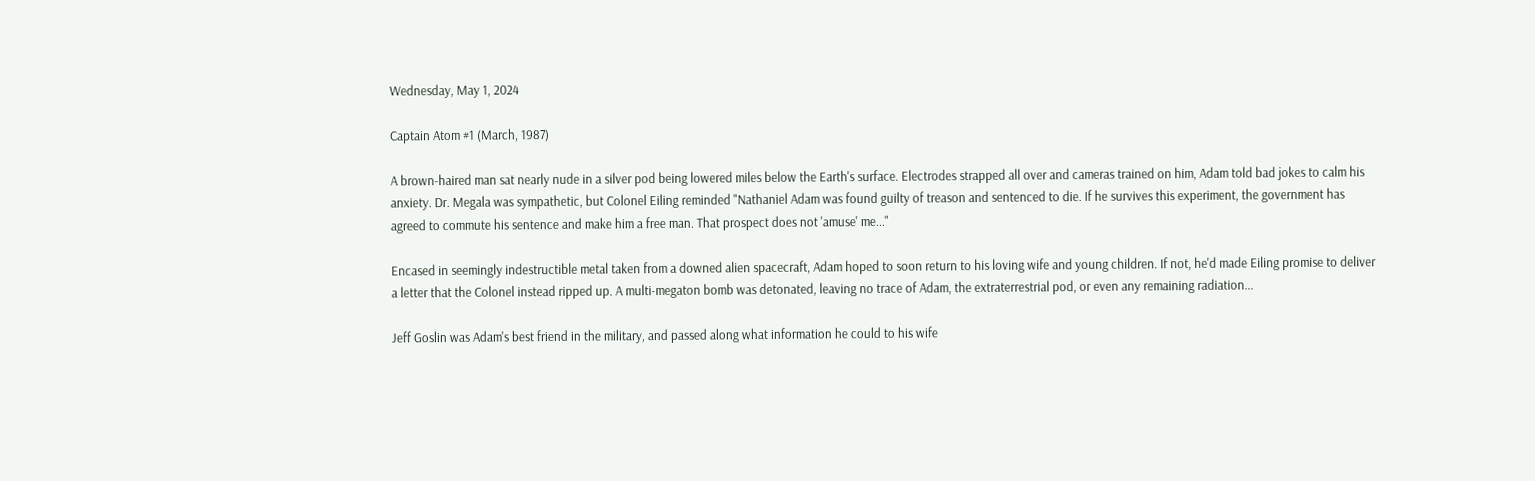Wednesday, May 1, 2024

Captain Atom #1 (March, 1987)

A brown-haired man sat nearly nude in a silver pod being lowered miles below the Earth's surface. Electrodes strapped all over and cameras trained on him, Adam told bad jokes to calm his anxiety. Dr. Megala was sympathetic, but Colonel Eiling reminded "Nathaniel Adam was found guilty of treason and sentenced to die. If he survives this experiment, the government has agreed to commute his sentence and make him a free man. That prospect does not 'amuse' me..."

Encased in seemingly indestructible metal taken from a downed alien spacecraft, Adam hoped to soon return to his loving wife and young children. If not, he'd made Eiling promise to deliver a letter that the Colonel instead ripped up. A multi-megaton bomb was detonated, leaving no trace of Adam, the extraterrestrial pod, or even any remaining radiation...

Jeff Goslin was Adam's best friend in the military, and passed along what information he could to his wife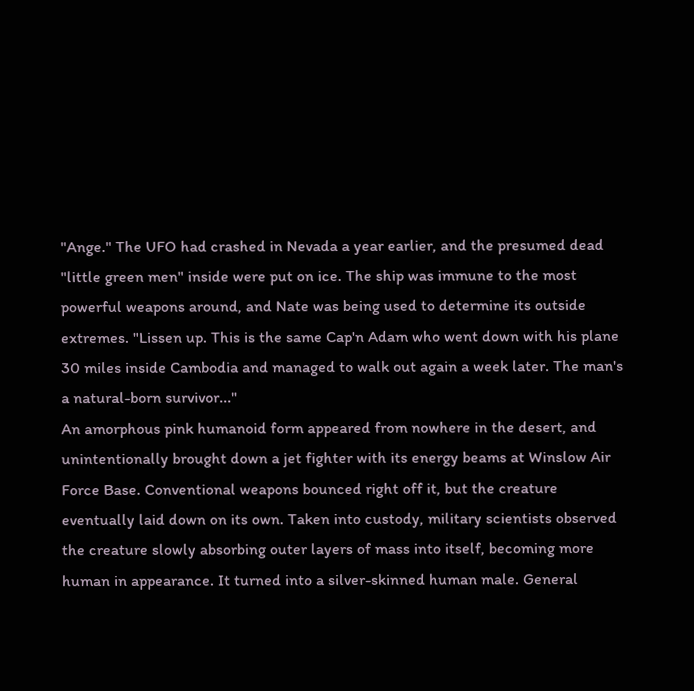"Ange." The UFO had crashed in Nevada a year earlier, and the presumed dead "little green men" inside were put on ice. The ship was immune to the most powerful weapons around, and Nate was being used to determine its outside extremes. "Lissen up. This is the same Cap'n Adam who went down with his plane 30 miles inside Cambodia and managed to walk out again a week later. The man's a natural-born survivor..."
An amorphous pink humanoid form appeared from nowhere in the desert, and unintentionally brought down a jet fighter with its energy beams at Winslow Air Force Base. Conventional weapons bounced right off it, but the creature eventually laid down on its own. Taken into custody, military scientists observed the creature slowly absorbing outer layers of mass into itself, becoming more human in appearance. It turned into a silver-skinned human male. General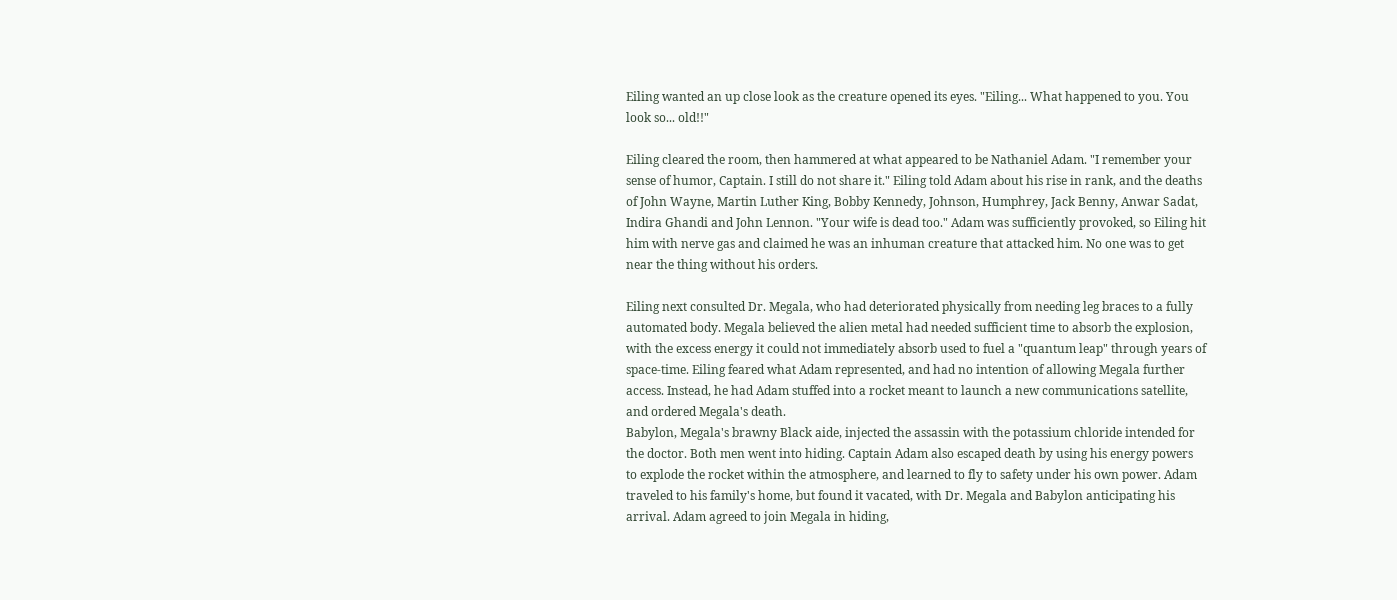Eiling wanted an up close look as the creature opened its eyes. "Eiling... What happened to you. You look so... old!!"

Eiling cleared the room, then hammered at what appeared to be Nathaniel Adam. "I remember your sense of humor, Captain. I still do not share it." Eiling told Adam about his rise in rank, and the deaths of John Wayne, Martin Luther King, Bobby Kennedy, Johnson, Humphrey, Jack Benny, Anwar Sadat, Indira Ghandi and John Lennon. "Your wife is dead too." Adam was sufficiently provoked, so Eiling hit him with nerve gas and claimed he was an inhuman creature that attacked him. No one was to get near the thing without his orders.

Eiling next consulted Dr. Megala, who had deteriorated physically from needing leg braces to a fully automated body. Megala believed the alien metal had needed sufficient time to absorb the explosion, with the excess energy it could not immediately absorb used to fuel a "quantum leap" through years of space-time. Eiling feared what Adam represented, and had no intention of allowing Megala further access. Instead, he had Adam stuffed into a rocket meant to launch a new communications satellite, and ordered Megala's death.
Babylon, Megala's brawny Black aide, injected the assassin with the potassium chloride intended for the doctor. Both men went into hiding. Captain Adam also escaped death by using his energy powers to explode the rocket within the atmosphere, and learned to fly to safety under his own power. Adam traveled to his family's home, but found it vacated, with Dr. Megala and Babylon anticipating his arrival. Adam agreed to join Megala in hiding,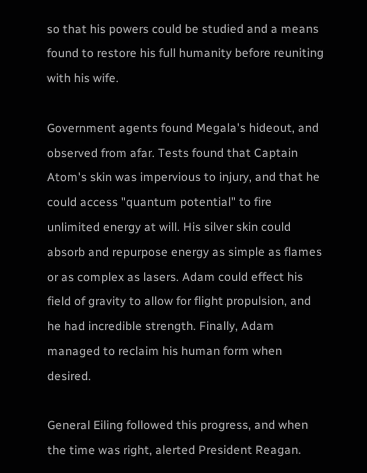so that his powers could be studied and a means found to restore his full humanity before reuniting with his wife.

Government agents found Megala's hideout, and observed from afar. Tests found that Captain Atom's skin was impervious to injury, and that he could access "quantum potential" to fire unlimited energy at will. His silver skin could absorb and repurpose energy as simple as flames or as complex as lasers. Adam could effect his field of gravity to allow for flight propulsion, and he had incredible strength. Finally, Adam managed to reclaim his human form when desired.

General Eiling followed this progress, and when the time was right, alerted President Reagan.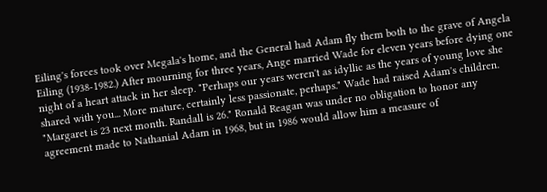Eiling's forces took over Megala's home, and the General had Adam fly them both to the grave of Angela Eiling (1938-1982.) After mourning for three years, Ange married Wade for eleven years before dying one night of a heart attack in her sleep. "Perhaps our years weren't as idyllic as the years of young love she shared with you... More mature, certainly less passionate, perhaps." Wade had raised Adam's children. "Margaret is 23 next month. Randall is 26." Ronald Reagan was under no obligation to honor any agreement made to Nathanial Adam in 1968, but in 1986 would allow him a measure of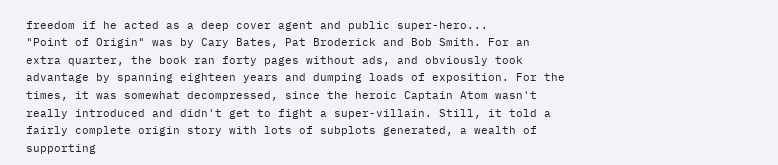freedom if he acted as a deep cover agent and public super-hero...
"Point of Origin" was by Cary Bates, Pat Broderick and Bob Smith. For an extra quarter, the book ran forty pages without ads, and obviously took advantage by spanning eighteen years and dumping loads of exposition. For the times, it was somewhat decompressed, since the heroic Captain Atom wasn't really introduced and didn't get to fight a super-villain. Still, it told a fairly complete origin story with lots of subplots generated, a wealth of supporting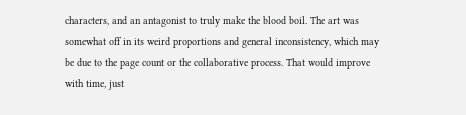characters, and an antagonist to truly make the blood boil. The art was somewhat off in its weird proportions and general inconsistency, which may be due to the page count or the collaborative process. That would improve with time, just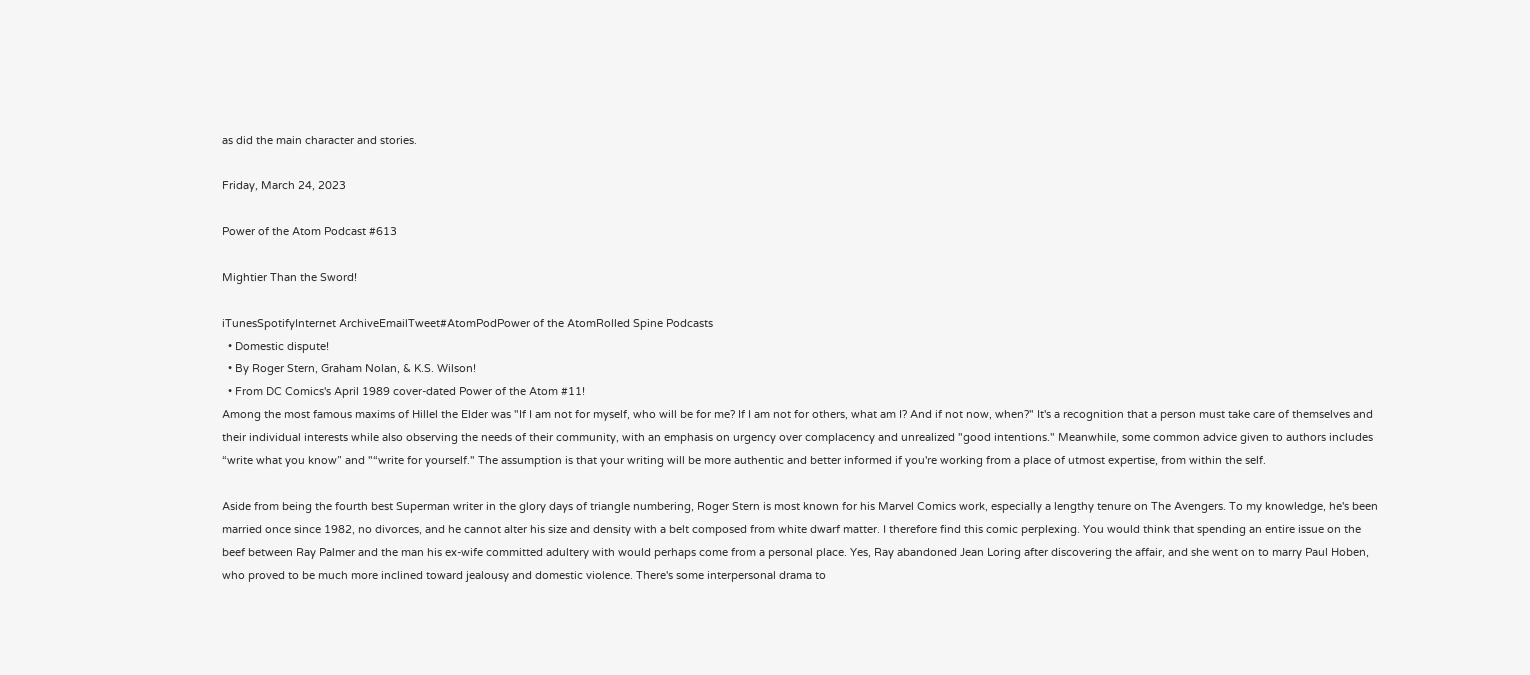as did the main character and stories.

Friday, March 24, 2023

Power of the Atom Podcast #613

Mightier Than the Sword!

iTunesSpotifyInternet ArchiveEmailTweet#AtomPodPower of the AtomRolled Spine Podcasts
  • Domestic dispute!
  • By Roger Stern, Graham Nolan, & K.S. Wilson!
  • From DC Comics's April 1989 cover-dated Power of the Atom #11!
Among the most famous maxims of Hillel the Elder was "If I am not for myself, who will be for me? If I am not for others, what am I? And if not now, when?" It's a recognition that a person must take care of themselves and their individual interests while also observing the needs of their community, with an emphasis on urgency over complacency and unrealized "good intentions." Meanwhile, some common advice given to authors includes “write what you know” and "“write for yourself." The assumption is that your writing will be more authentic and better informed if you're working from a place of utmost expertise, from within the self.

Aside from being the fourth best Superman writer in the glory days of triangle numbering, Roger Stern is most known for his Marvel Comics work, especially a lengthy tenure on The Avengers. To my knowledge, he's been married once since 1982, no divorces, and he cannot alter his size and density with a belt composed from white dwarf matter. I therefore find this comic perplexing. You would think that spending an entire issue on the beef between Ray Palmer and the man his ex-wife committed adultery with would perhaps come from a personal place. Yes, Ray abandoned Jean Loring after discovering the affair, and she went on to marry Paul Hoben, who proved to be much more inclined toward jealousy and domestic violence. There's some interpersonal drama to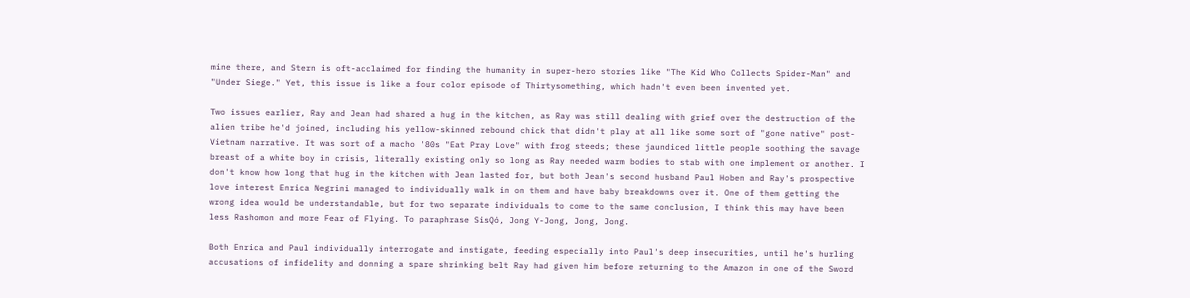mine there, and Stern is oft-acclaimed for finding the humanity in super-hero stories like "The Kid Who Collects Spider-Man" and "Under Siege." Yet, this issue is like a four color episode of Thirtysomething, which hadn't even been invented yet.

Two issues earlier, Ray and Jean had shared a hug in the kitchen, as Ray was still dealing with grief over the destruction of the alien tribe he'd joined, including his yellow-skinned rebound chick that didn't play at all like some sort of "gone native" post-Vietnam narrative. It was sort of a macho '80s "Eat Pray Love" with frog steeds; these jaundiced little people soothing the savage breast of a white boy in crisis, literally existing only so long as Ray needed warm bodies to stab with one implement or another. I don't know how long that hug in the kitchen with Jean lasted for, but both Jean's second husband Paul Hoben and Ray's prospective love interest Enrica Negrini managed to individually walk in on them and have baby breakdowns over it. One of them getting the wrong idea would be understandable, but for two separate individuals to come to the same conclusion, I think this may have been less Rashomon and more Fear of Flying. To paraphrase SisQó, Jong Y-Jong, Jong, Jong.

Both Enrica and Paul individually interrogate and instigate, feeding especially into Paul's deep insecurities, until he's hurling accusations of infidelity and donning a spare shrinking belt Ray had given him before returning to the Amazon in one of the Sword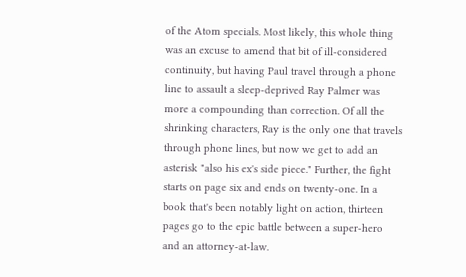of the Atom specials. Most likely, this whole thing was an excuse to amend that bit of ill-considered continuity, but having Paul travel through a phone line to assault a sleep-deprived Ray Palmer was more a compounding than correction. Of all the shrinking characters, Ray is the only one that travels through phone lines, but now we get to add an asterisk "also his ex's side piece." Further, the fight starts on page six and ends on twenty-one. In a book that's been notably light on action, thirteen pages go to the epic battle between a super-hero and an attorney-at-law.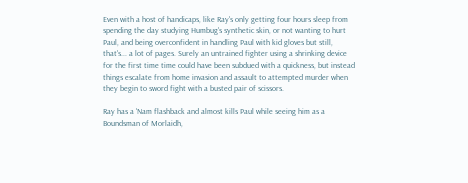Even with a host of handicaps, like Ray's only getting four hours sleep from spending the day studying Humbug's synthetic skin, or not wanting to hurt Paul, and being overconfident in handling Paul with kid gloves but still, that's... a lot of pages. Surely an untrained fighter using a shrinking device for the first time time could have been subdued with a quickness, but instead things escalate from home invasion and assault to attempted murder when they begin to sword fight with a busted pair of scissors.

Ray has a 'Nam flashback and almost kills Paul while seeing him as a Boundsman of Morlaidh,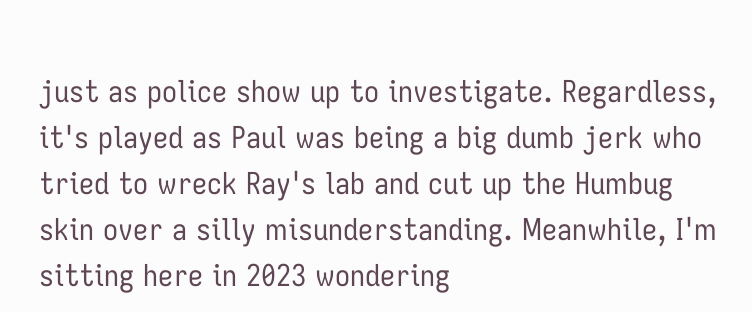just as police show up to investigate. Regardless, it's played as Paul was being a big dumb jerk who tried to wreck Ray's lab and cut up the Humbug skin over a silly misunderstanding. Meanwhile, I'm sitting here in 2023 wondering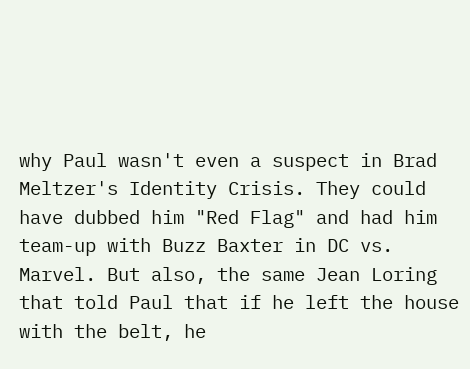why Paul wasn't even a suspect in Brad Meltzer's Identity Crisis. They could have dubbed him "Red Flag" and had him team-up with Buzz Baxter in DC vs. Marvel. But also, the same Jean Loring that told Paul that if he left the house with the belt, he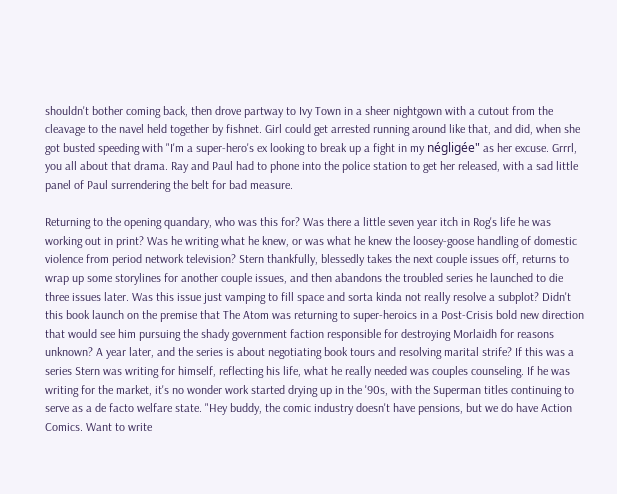shouldn't bother coming back, then drove partway to Ivy Town in a sheer nightgown with a cutout from the cleavage to the navel held together by fishnet. Girl could get arrested running around like that, and did, when she got busted speeding with "I'm a super-hero's ex looking to break up a fight in my négligée" as her excuse. Grrrl, you all about that drama. Ray and Paul had to phone into the police station to get her released, with a sad little panel of Paul surrendering the belt for bad measure.

Returning to the opening quandary, who was this for? Was there a little seven year itch in Rog's life he was working out in print? Was he writing what he knew, or was what he knew the loosey-goose handling of domestic violence from period network television? Stern thankfully, blessedly takes the next couple issues off, returns to wrap up some storylines for another couple issues, and then abandons the troubled series he launched to die three issues later. Was this issue just vamping to fill space and sorta kinda not really resolve a subplot? Didn't this book launch on the premise that The Atom was returning to super-heroics in a Post-Crisis bold new direction that would see him pursuing the shady government faction responsible for destroying Morlaidh for reasons unknown? A year later, and the series is about negotiating book tours and resolving marital strife? If this was a series Stern was writing for himself, reflecting his life, what he really needed was couples counseling. If he was writing for the market, it's no wonder work started drying up in the '90s, with the Superman titles continuing to serve as a de facto welfare state. "Hey buddy, the comic industry doesn't have pensions, but we do have Action Comics. Want to write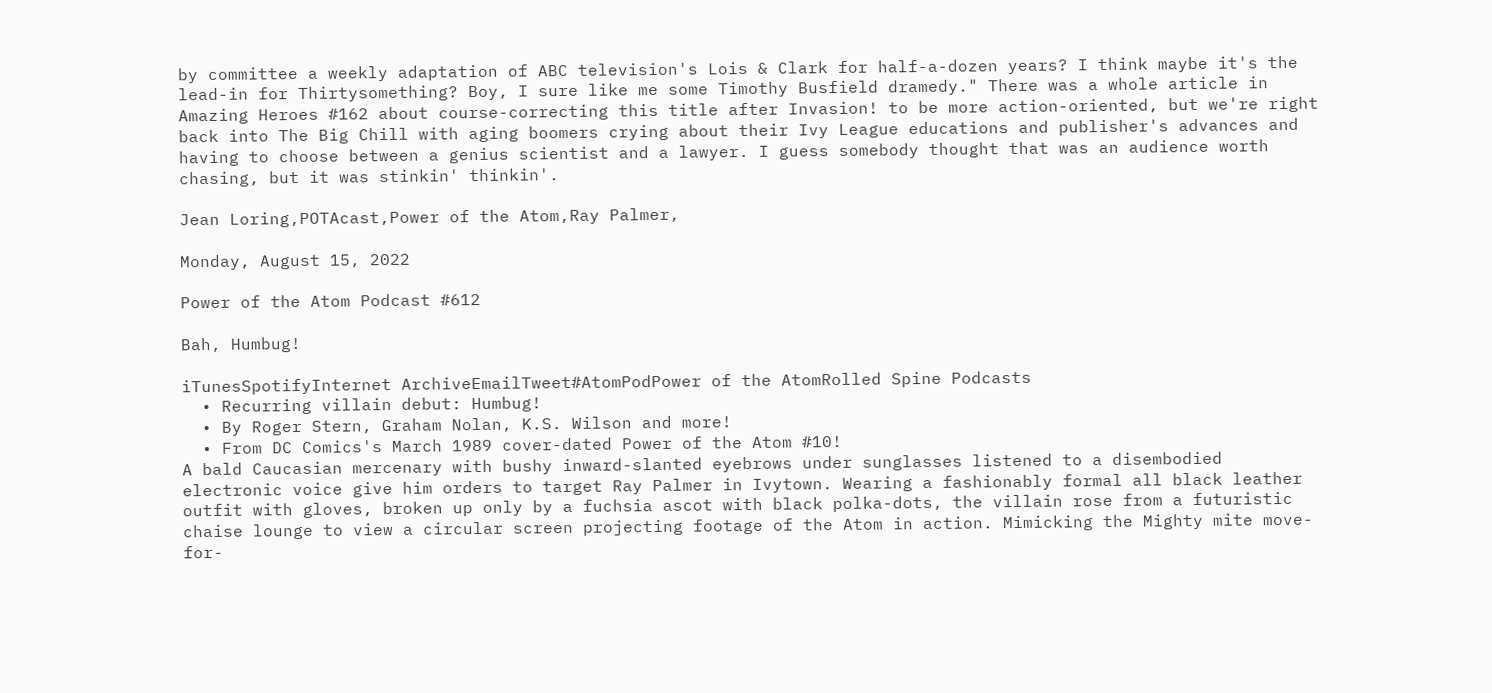by committee a weekly adaptation of ABC television's Lois & Clark for half-a-dozen years? I think maybe it's the lead-in for Thirtysomething? Boy, I sure like me some Timothy Busfield dramedy." There was a whole article in Amazing Heroes #162 about course-correcting this title after Invasion! to be more action-oriented, but we're right back into The Big Chill with aging boomers crying about their Ivy League educations and publisher's advances and having to choose between a genius scientist and a lawyer. I guess somebody thought that was an audience worth chasing, but it was stinkin' thinkin'.

Jean Loring,POTAcast,Power of the Atom,Ray Palmer,

Monday, August 15, 2022

Power of the Atom Podcast #612

Bah, Humbug!

iTunesSpotifyInternet ArchiveEmailTweet#AtomPodPower of the AtomRolled Spine Podcasts
  • Recurring villain debut: Humbug!
  • By Roger Stern, Graham Nolan, K.S. Wilson and more!
  • From DC Comics's March 1989 cover-dated Power of the Atom #10!
A bald Caucasian mercenary with bushy inward-slanted eyebrows under sunglasses listened to a disembodied electronic voice give him orders to target Ray Palmer in Ivytown. Wearing a fashionably formal all black leather outfit with gloves, broken up only by a fuchsia ascot with black polka-dots, the villain rose from a futuristic chaise lounge to view a circular screen projecting footage of the Atom in action. Mimicking the Mighty mite move-for-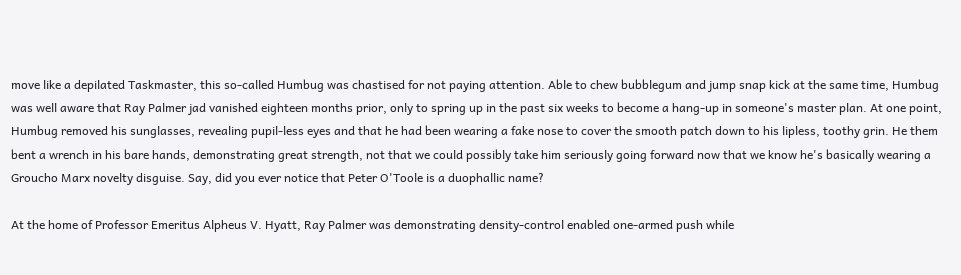move like a depilated Taskmaster, this so-called Humbug was chastised for not paying attention. Able to chew bubblegum and jump snap kick at the same time, Humbug was well aware that Ray Palmer jad vanished eighteen months prior, only to spring up in the past six weeks to become a hang-up in someone's master plan. At one point, Humbug removed his sunglasses, revealing pupil-less eyes and that he had been wearing a fake nose to cover the smooth patch down to his lipless, toothy grin. He them bent a wrench in his bare hands, demonstrating great strength, not that we could possibly take him seriously going forward now that we know he's basically wearing a Groucho Marx novelty disguise. Say, did you ever notice that Peter O'Toole is a duophallic name?

At the home of Professor Emeritus Alpheus V. Hyatt, Ray Palmer was demonstrating density-control enabled one-armed push while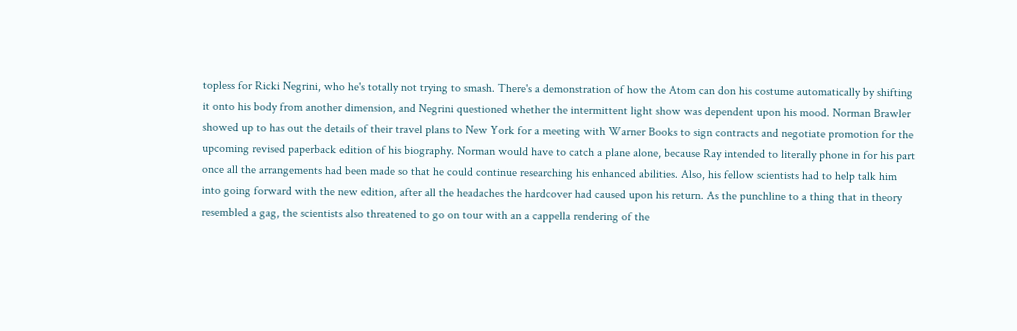topless for Ricki Negrini, who he's totally not trying to smash. There's a demonstration of how the Atom can don his costume automatically by shifting it onto his body from another dimension, and Negrini questioned whether the intermittent light show was dependent upon his mood. Norman Brawler showed up to has out the details of their travel plans to New York for a meeting with Warner Books to sign contracts and negotiate promotion for the upcoming revised paperback edition of his biography. Norman would have to catch a plane alone, because Ray intended to literally phone in for his part once all the arrangements had been made so that he could continue researching his enhanced abilities. Also, his fellow scientists had to help talk him into going forward with the new edition, after all the headaches the hardcover had caused upon his return. As the punchline to a thing that in theory resembled a gag, the scientists also threatened to go on tour with an a cappella rendering of the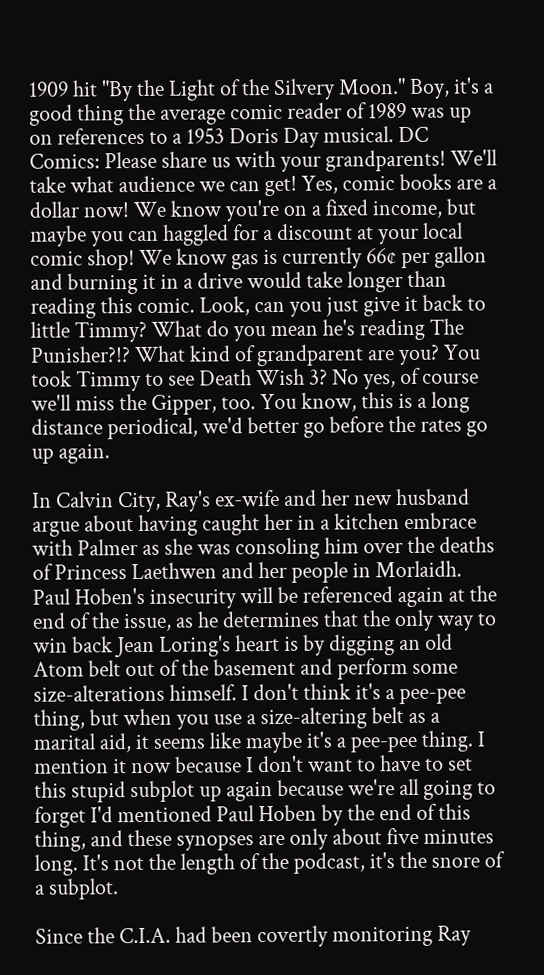1909 hit "By the Light of the Silvery Moon." Boy, it's a good thing the average comic reader of 1989 was up on references to a 1953 Doris Day musical. DC Comics: Please share us with your grandparents! We'll take what audience we can get! Yes, comic books are a dollar now! We know you're on a fixed income, but maybe you can haggled for a discount at your local comic shop! We know gas is currently 66¢ per gallon and burning it in a drive would take longer than reading this comic. Look, can you just give it back to little Timmy? What do you mean he's reading The Punisher?!? What kind of grandparent are you? You took Timmy to see Death Wish 3? No yes, of course we'll miss the Gipper, too. You know, this is a long distance periodical, we'd better go before the rates go up again.

In Calvin City, Ray's ex-wife and her new husband argue about having caught her in a kitchen embrace with Palmer as she was consoling him over the deaths of Princess Laethwen and her people in Morlaidh. Paul Hoben's insecurity will be referenced again at the end of the issue, as he determines that the only way to win back Jean Loring's heart is by digging an old Atom belt out of the basement and perform some size-alterations himself. I don't think it's a pee-pee thing, but when you use a size-altering belt as a marital aid, it seems like maybe it's a pee-pee thing. I mention it now because I don't want to have to set this stupid subplot up again because we're all going to forget I'd mentioned Paul Hoben by the end of this thing, and these synopses are only about five minutes long. It's not the length of the podcast, it's the snore of a subplot.

Since the C.I.A. had been covertly monitoring Ray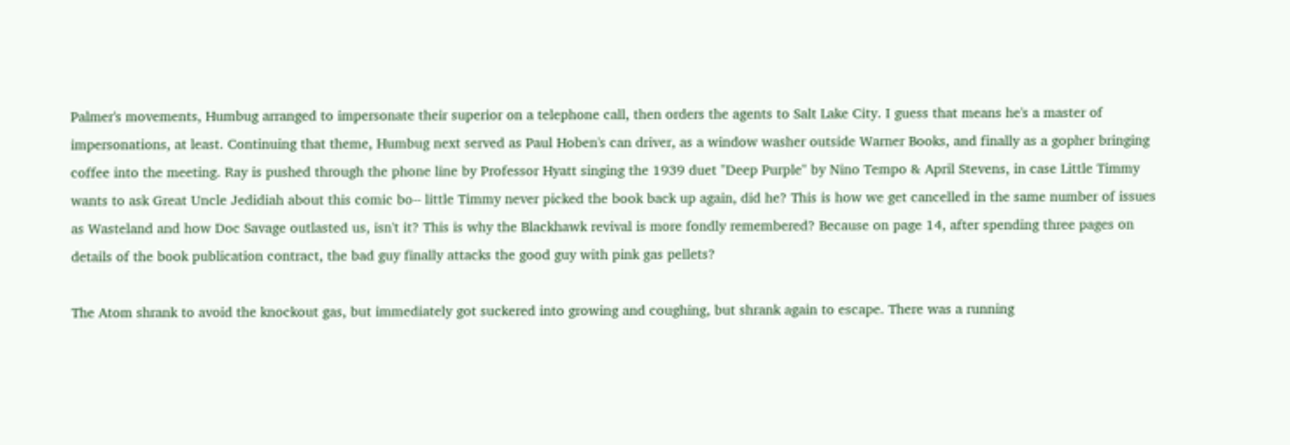Palmer's movements, Humbug arranged to impersonate their superior on a telephone call, then orders the agents to Salt Lake City. I guess that means he's a master of impersonations, at least. Continuing that theme, Humbug next served as Paul Hoben's can driver, as a window washer outside Warner Books, and finally as a gopher bringing coffee into the meeting. Ray is pushed through the phone line by Professor Hyatt singing the 1939 duet "Deep Purple" by Nino Tempo & April Stevens, in case Little Timmy wants to ask Great Uncle Jedidiah about this comic bo-- little Timmy never picked the book back up again, did he? This is how we get cancelled in the same number of issues as Wasteland and how Doc Savage outlasted us, isn't it? This is why the Blackhawk revival is more fondly remembered? Because on page 14, after spending three pages on details of the book publication contract, the bad guy finally attacks the good guy with pink gas pellets?

The Atom shrank to avoid the knockout gas, but immediately got suckered into growing and coughing, but shrank again to escape. There was a running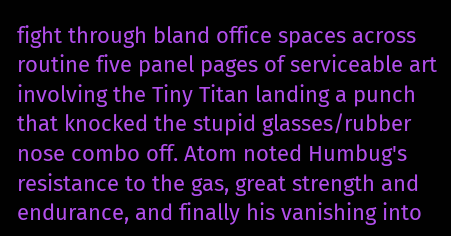fight through bland office spaces across routine five panel pages of serviceable art involving the Tiny Titan landing a punch that knocked the stupid glasses/rubber nose combo off. Atom noted Humbug's resistance to the gas, great strength and endurance, and finally his vanishing into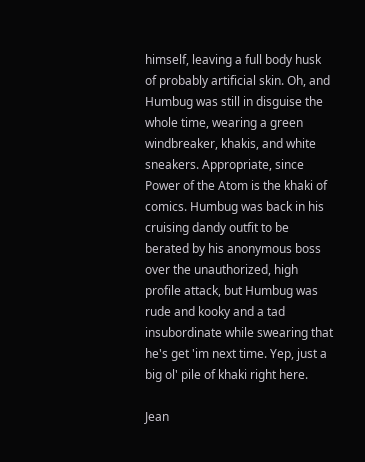himself, leaving a full body husk of probably artificial skin. Oh, and Humbug was still in disguise the whole time, wearing a green windbreaker, khakis, and white sneakers. Appropriate, since Power of the Atom is the khaki of comics. Humbug was back in his cruising dandy outfit to be berated by his anonymous boss over the unauthorized, high profile attack, but Humbug was rude and kooky and a tad insubordinate while swearing that he's get 'im next time. Yep, just a big ol' pile of khaki right here.

Jean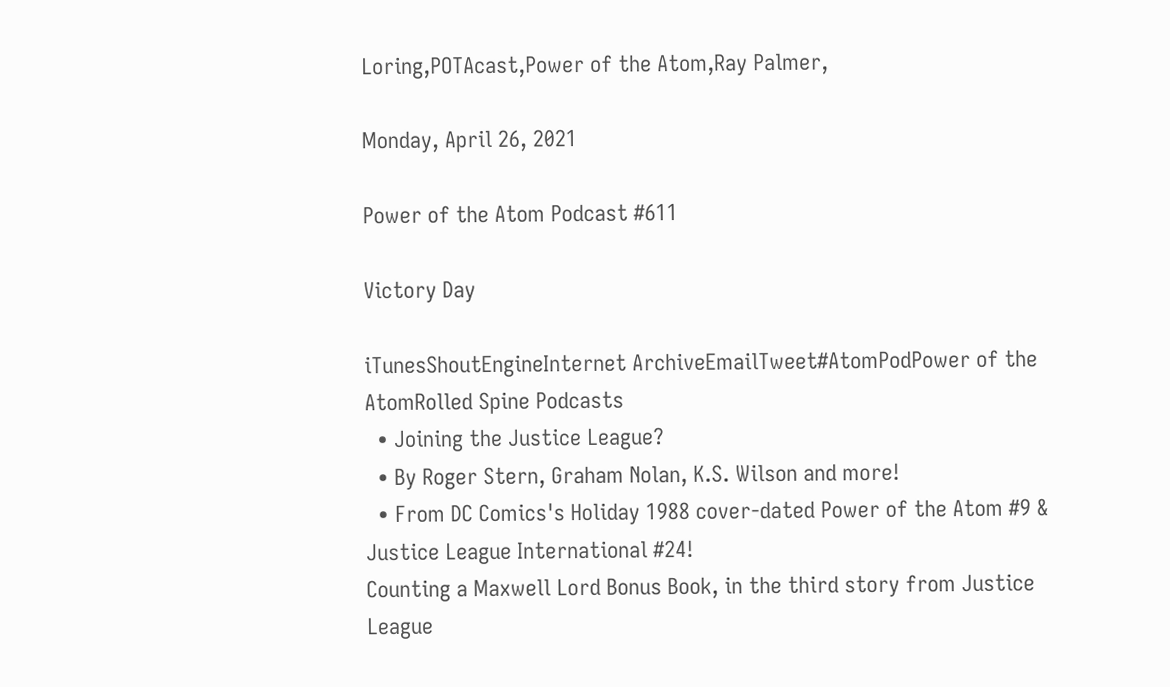Loring,POTAcast,Power of the Atom,Ray Palmer,

Monday, April 26, 2021

Power of the Atom Podcast #611

Victory Day

iTunesShoutEngineInternet ArchiveEmailTweet#AtomPodPower of the AtomRolled Spine Podcasts
  • Joining the Justice League?
  • By Roger Stern, Graham Nolan, K.S. Wilson and more!
  • From DC Comics's Holiday 1988 cover-dated Power of the Atom #9 & Justice League International #24!
Counting a Maxwell Lord Bonus Book, in the third story from Justice League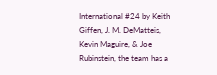International #24 by Keith Giffen, J. M. DeMatteis, Kevin Maguire, & Joe Rubinstein, the team has a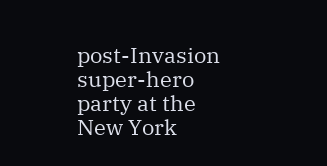post-Invasion super-hero party at the New York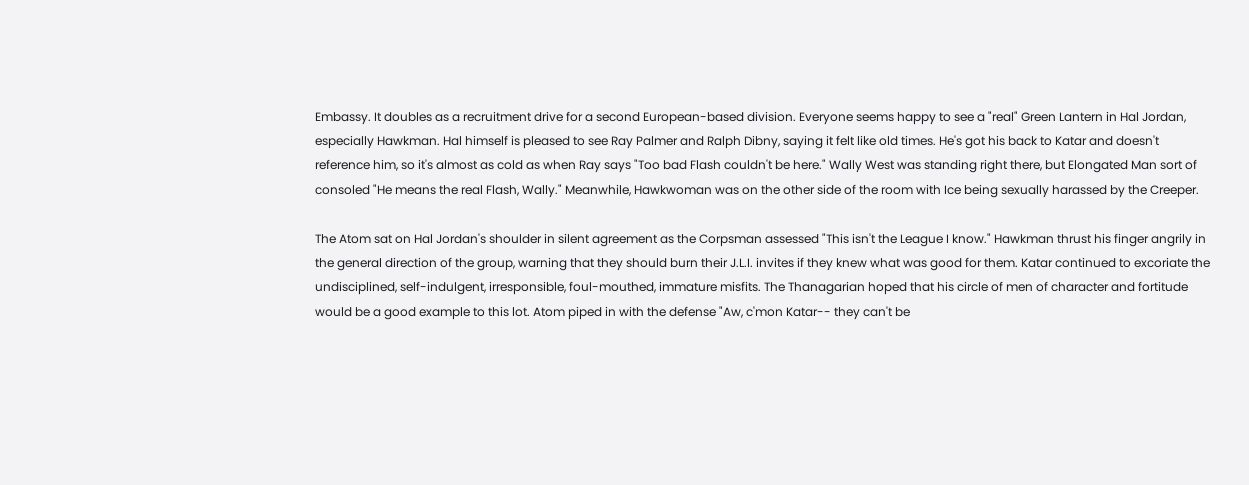Embassy. It doubles as a recruitment drive for a second European-based division. Everyone seems happy to see a "real" Green Lantern in Hal Jordan, especially Hawkman. Hal himself is pleased to see Ray Palmer and Ralph Dibny, saying it felt like old times. He's got his back to Katar and doesn't reference him, so it's almost as cold as when Ray says "Too bad Flash couldn't be here." Wally West was standing right there, but Elongated Man sort of consoled "He means the real Flash, Wally." Meanwhile, Hawkwoman was on the other side of the room with Ice being sexually harassed by the Creeper.

The Atom sat on Hal Jordan's shoulder in silent agreement as the Corpsman assessed "This isn't the League I know." Hawkman thrust his finger angrily in the general direction of the group, warning that they should burn their J.L.I. invites if they knew what was good for them. Katar continued to excoriate the undisciplined, self-indulgent, irresponsible, foul-mouthed, immature misfits. The Thanagarian hoped that his circle of men of character and fortitude would be a good example to this lot. Atom piped in with the defense "Aw, c'mon Katar-- they can't be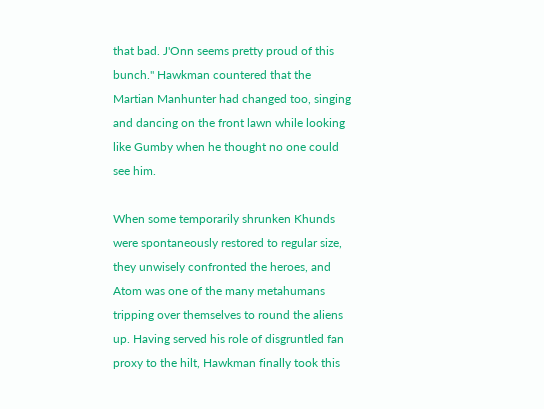that bad. J'Onn seems pretty proud of this bunch." Hawkman countered that the Martian Manhunter had changed too, singing and dancing on the front lawn while looking like Gumby when he thought no one could see him.

When some temporarily shrunken Khunds were spontaneously restored to regular size, they unwisely confronted the heroes, and Atom was one of the many metahumans tripping over themselves to round the aliens up. Having served his role of disgruntled fan proxy to the hilt, Hawkman finally took this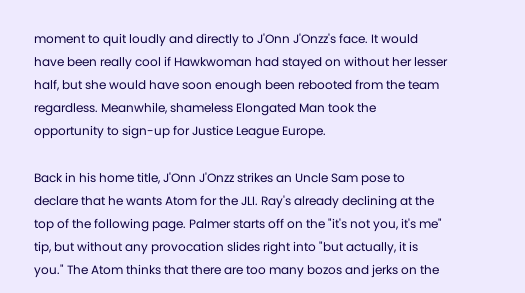moment to quit loudly and directly to J'Onn J'Onzz's face. It would have been really cool if Hawkwoman had stayed on without her lesser half, but she would have soon enough been rebooted from the team regardless. Meanwhile, shameless Elongated Man took the opportunity to sign-up for Justice League Europe.

Back in his home title, J'Onn J'Onzz strikes an Uncle Sam pose to declare that he wants Atom for the JLI. Ray's already declining at the top of the following page. Palmer starts off on the "it's not you, it's me" tip, but without any provocation slides right into "but actually, it is you." The Atom thinks that there are too many bozos and jerks on the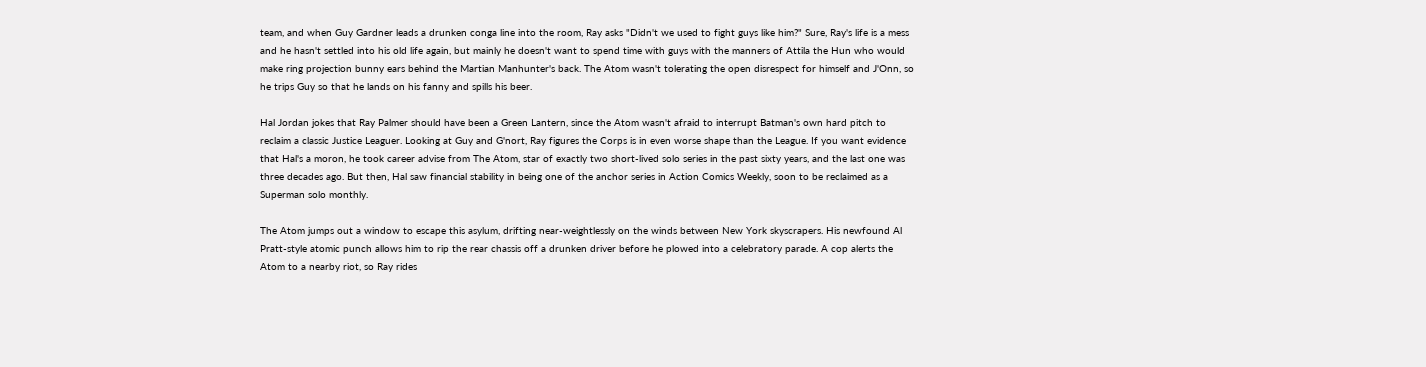team, and when Guy Gardner leads a drunken conga line into the room, Ray asks "Didn't we used to fight guys like him?" Sure, Ray's life is a mess and he hasn't settled into his old life again, but mainly he doesn't want to spend time with guys with the manners of Attila the Hun who would make ring projection bunny ears behind the Martian Manhunter's back. The Atom wasn't tolerating the open disrespect for himself and J'Onn, so he trips Guy so that he lands on his fanny and spills his beer.

Hal Jordan jokes that Ray Palmer should have been a Green Lantern, since the Atom wasn't afraid to interrupt Batman's own hard pitch to reclaim a classic Justice Leaguer. Looking at Guy and G'nort, Ray figures the Corps is in even worse shape than the League. If you want evidence that Hal's a moron, he took career advise from The Atom, star of exactly two short-lived solo series in the past sixty years, and the last one was three decades ago. But then, Hal saw financial stability in being one of the anchor series in Action Comics Weekly, soon to be reclaimed as a Superman solo monthly.

The Atom jumps out a window to escape this asylum, drifting near-weightlessly on the winds between New York skyscrapers. His newfound Al Pratt-style atomic punch allows him to rip the rear chassis off a drunken driver before he plowed into a celebratory parade. A cop alerts the Atom to a nearby riot, so Ray rides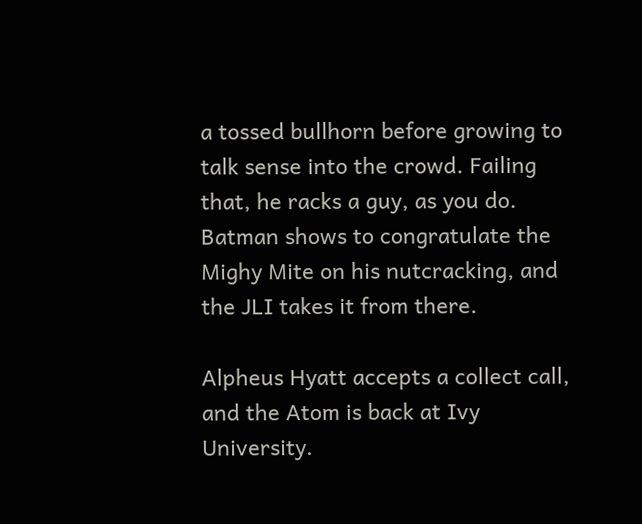a tossed bullhorn before growing to talk sense into the crowd. Failing that, he racks a guy, as you do. Batman shows to congratulate the Mighy Mite on his nutcracking, and the JLI takes it from there.

Alpheus Hyatt accepts a collect call, and the Atom is back at Ivy University.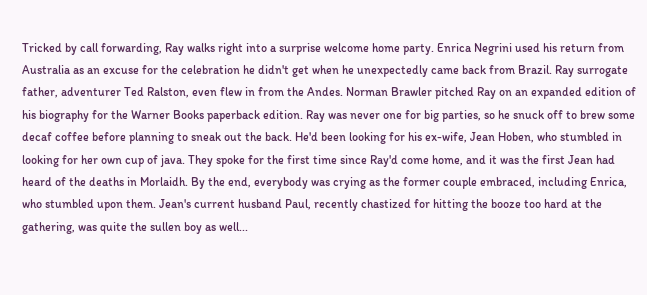Tricked by call forwarding, Ray walks right into a surprise welcome home party. Enrica Negrini used his return from Australia as an excuse for the celebration he didn't get when he unexpectedly came back from Brazil. Ray surrogate father, adventurer Ted Ralston, even flew in from the Andes. Norman Brawler pitched Ray on an expanded edition of his biography for the Warner Books paperback edition. Ray was never one for big parties, so he snuck off to brew some decaf coffee before planning to sneak out the back. He'd been looking for his ex-wife, Jean Hoben, who stumbled in looking for her own cup of java. They spoke for the first time since Ray'd come home, and it was the first Jean had heard of the deaths in Morlaidh. By the end, everybody was crying as the former couple embraced, including Enrica, who stumbled upon them. Jean's current husband Paul, recently chastized for hitting the booze too hard at the gathering, was quite the sullen boy as well...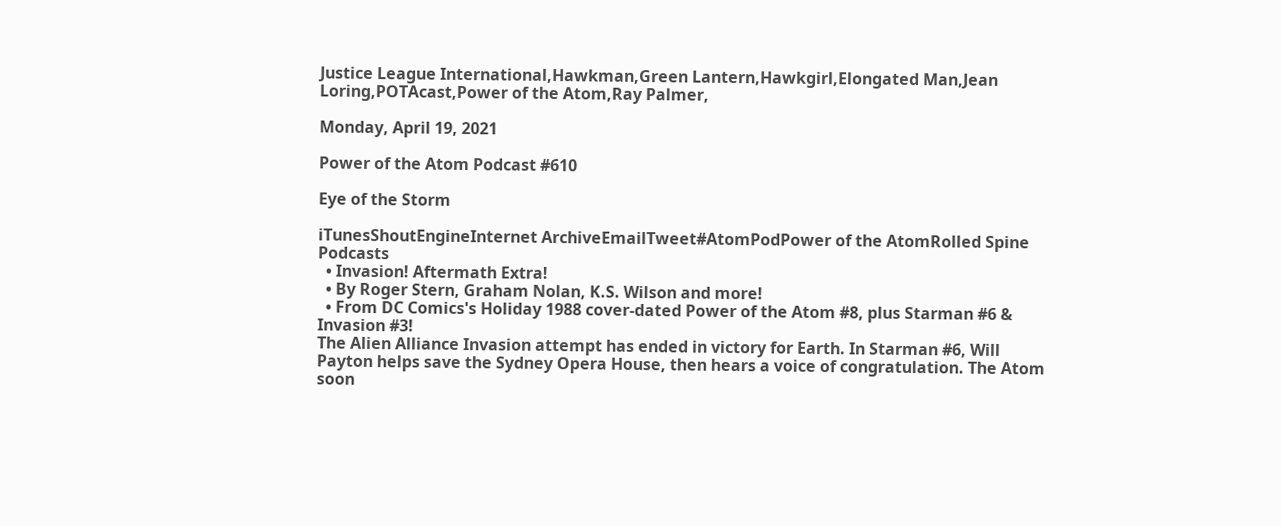Justice League International,Hawkman,Green Lantern,Hawkgirl,Elongated Man,Jean Loring,POTAcast,Power of the Atom,Ray Palmer,

Monday, April 19, 2021

Power of the Atom Podcast #610

Eye of the Storm

iTunesShoutEngineInternet ArchiveEmailTweet#AtomPodPower of the AtomRolled Spine Podcasts
  • Invasion! Aftermath Extra!
  • By Roger Stern, Graham Nolan, K.S. Wilson and more!
  • From DC Comics's Holiday 1988 cover-dated Power of the Atom #8, plus Starman #6 & Invasion #3!
The Alien Alliance Invasion attempt has ended in victory for Earth. In Starman #6, Will Payton helps save the Sydney Opera House, then hears a voice of congratulation. The Atom soon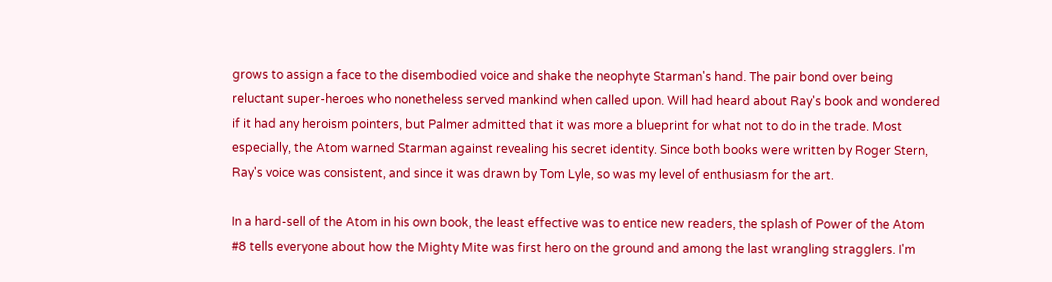grows to assign a face to the disembodied voice and shake the neophyte Starman's hand. The pair bond over being reluctant super-heroes who nonetheless served mankind when called upon. Will had heard about Ray's book and wondered if it had any heroism pointers, but Palmer admitted that it was more a blueprint for what not to do in the trade. Most especially, the Atom warned Starman against revealing his secret identity. Since both books were written by Roger Stern, Ray's voice was consistent, and since it was drawn by Tom Lyle, so was my level of enthusiasm for the art.

In a hard-sell of the Atom in his own book, the least effective was to entice new readers, the splash of Power of the Atom #8 tells everyone about how the Mighty Mite was first hero on the ground and among the last wrangling stragglers. I'm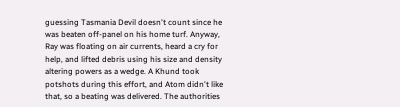guessing Tasmania Devil doesn't count since he was beaten off-panel on his home turf. Anyway, Ray was floating on air currents, heard a cry for help, and lifted debris using his size and density altering powers as a wedge. A Khund took potshots during this effort, and Atom didn't like that, so a beating was delivered. The authorities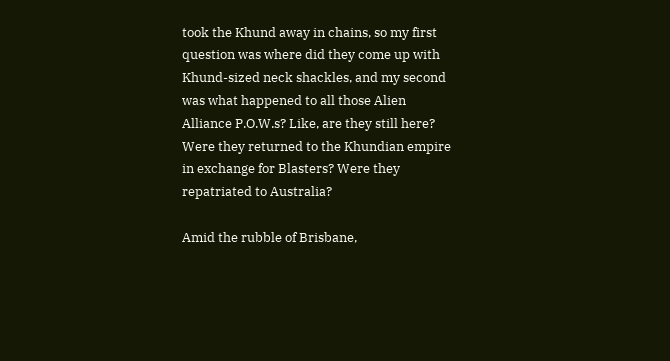took the Khund away in chains, so my first question was where did they come up with Khund-sized neck shackles, and my second was what happened to all those Alien Alliance P.O.W.s? Like, are they still here? Were they returned to the Khundian empire in exchange for Blasters? Were they repatriated to Australia?

Amid the rubble of Brisbane,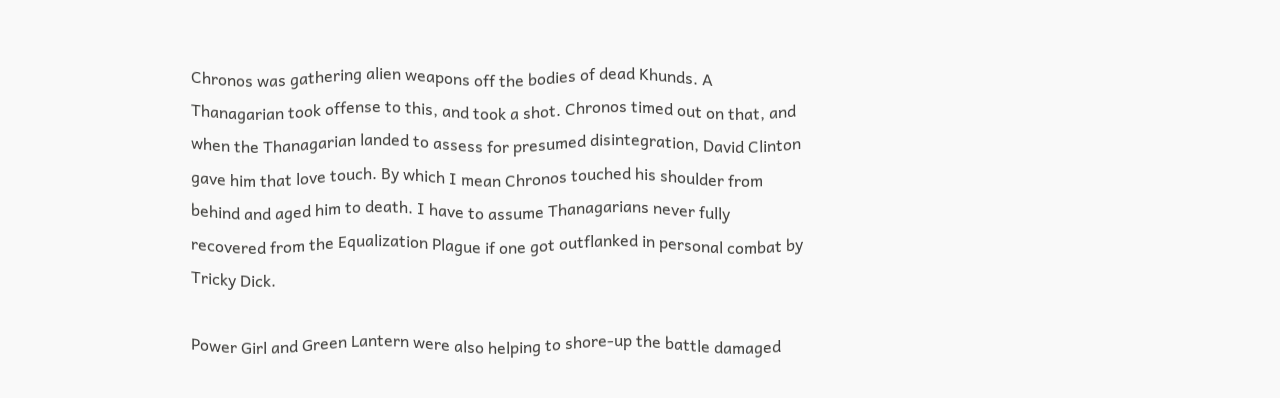Chronos was gathering alien weapons off the bodies of dead Khunds. A Thanagarian took offense to this, and took a shot. Chronos timed out on that, and when the Thanagarian landed to assess for presumed disintegration, David Clinton gave him that love touch. By which I mean Chronos touched his shoulder from behind and aged him to death. I have to assume Thanagarians never fully recovered from the Equalization Plague if one got outflanked in personal combat by Tricky Dick.

Power Girl and Green Lantern were also helping to shore-up the battle damaged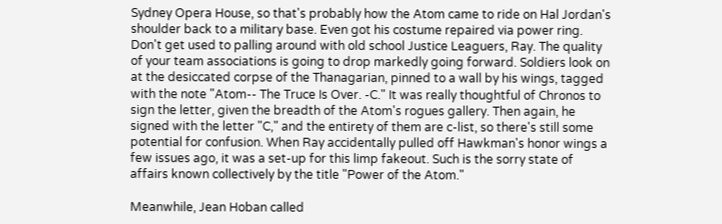Sydney Opera House, so that's probably how the Atom came to ride on Hal Jordan's shoulder back to a military base. Even got his costume repaired via power ring. Don't get used to palling around with old school Justice Leaguers, Ray. The quality of your team associations is going to drop markedly going forward. Soldiers look on at the desiccated corpse of the Thanagarian, pinned to a wall by his wings, tagged with the note "Atom-- The Truce Is Over. -C." It was really thoughtful of Chronos to sign the letter, given the breadth of the Atom's rogues gallery. Then again, he signed with the letter "C," and the entirety of them are c-list, so there's still some potential for confusion. When Ray accidentally pulled off Hawkman's honor wings a few issues ago, it was a set-up for this limp fakeout. Such is the sorry state of affairs known collectively by the title "Power of the Atom."

Meanwhile, Jean Hoban called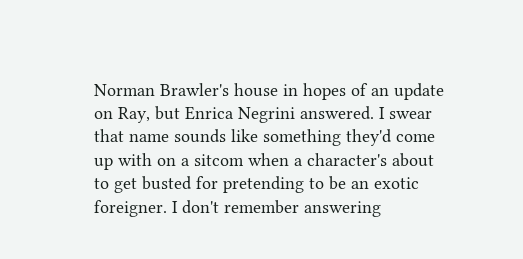Norman Brawler's house in hopes of an update on Ray, but Enrica Negrini answered. I swear that name sounds like something they'd come up with on a sitcom when a character's about to get busted for pretending to be an exotic foreigner. I don't remember answering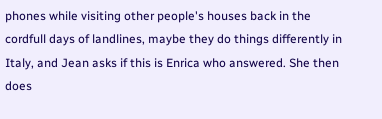phones while visiting other people's houses back in the cordfull days of landlines, maybe they do things differently in Italy, and Jean asks if this is Enrica who answered. She then does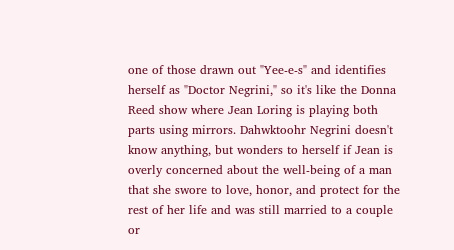one of those drawn out "Yee-e-s" and identifies herself as "Doctor Negrini," so it's like the Donna Reed show where Jean Loring is playing both parts using mirrors. Dahwktoohr Negrini doesn't know anything, but wonders to herself if Jean is overly concerned about the well-being of a man that she swore to love, honor, and protect for the rest of her life and was still married to a couple or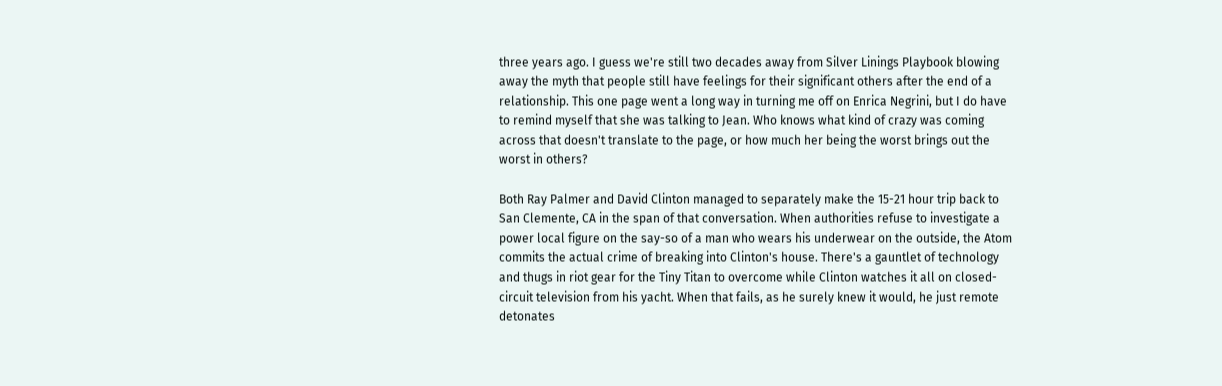three years ago. I guess we're still two decades away from Silver Linings Playbook blowing away the myth that people still have feelings for their significant others after the end of a relationship. This one page went a long way in turning me off on Enrica Negrini, but I do have to remind myself that she was talking to Jean. Who knows what kind of crazy was coming across that doesn't translate to the page, or how much her being the worst brings out the worst in others?

Both Ray Palmer and David Clinton managed to separately make the 15-21 hour trip back to San Clemente, CA in the span of that conversation. When authorities refuse to investigate a power local figure on the say-so of a man who wears his underwear on the outside, the Atom commits the actual crime of breaking into Clinton's house. There's a gauntlet of technology and thugs in riot gear for the Tiny Titan to overcome while Clinton watches it all on closed-circuit television from his yacht. When that fails, as he surely knew it would, he just remote detonates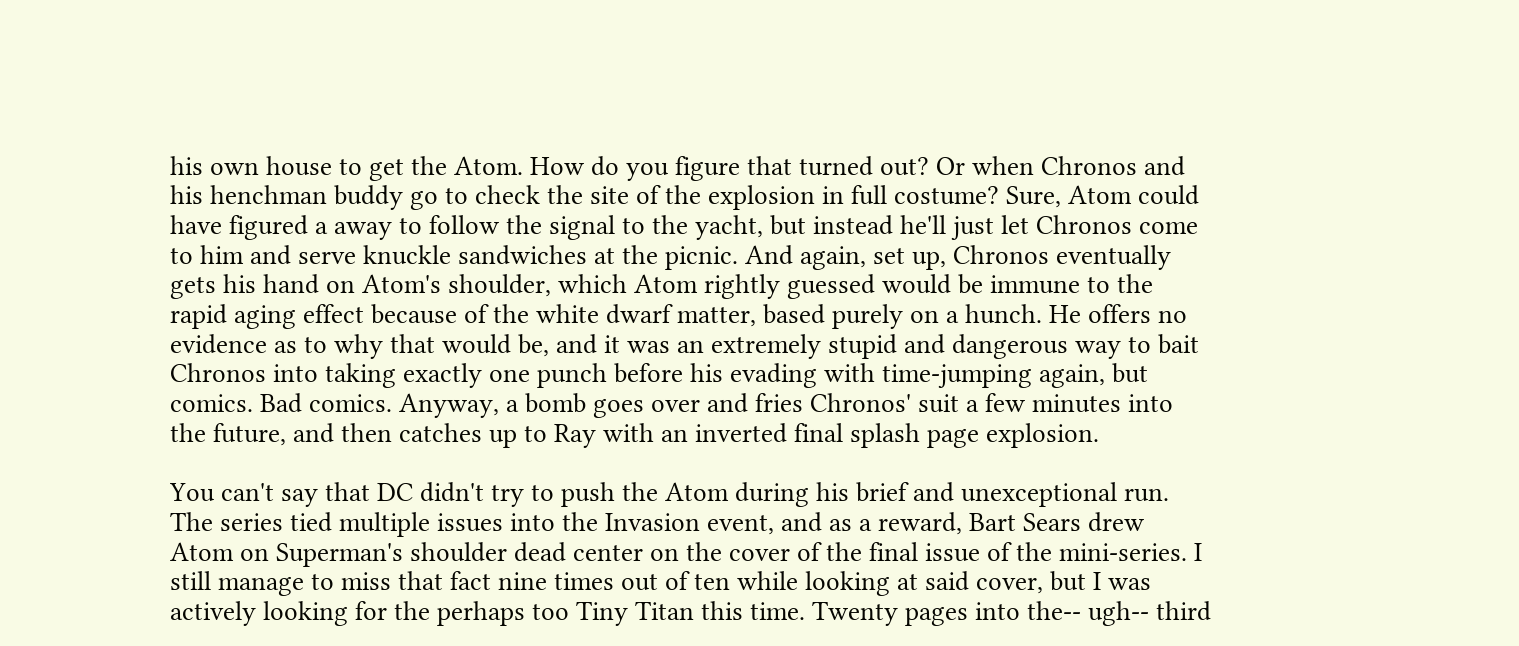his own house to get the Atom. How do you figure that turned out? Or when Chronos and his henchman buddy go to check the site of the explosion in full costume? Sure, Atom could have figured a away to follow the signal to the yacht, but instead he'll just let Chronos come to him and serve knuckle sandwiches at the picnic. And again, set up, Chronos eventually gets his hand on Atom's shoulder, which Atom rightly guessed would be immune to the rapid aging effect because of the white dwarf matter, based purely on a hunch. He offers no evidence as to why that would be, and it was an extremely stupid and dangerous way to bait Chronos into taking exactly one punch before his evading with time-jumping again, but comics. Bad comics. Anyway, a bomb goes over and fries Chronos' suit a few minutes into the future, and then catches up to Ray with an inverted final splash page explosion.

You can't say that DC didn't try to push the Atom during his brief and unexceptional run. The series tied multiple issues into the Invasion event, and as a reward, Bart Sears drew Atom on Superman's shoulder dead center on the cover of the final issue of the mini-series. I still manage to miss that fact nine times out of ten while looking at said cover, but I was actively looking for the perhaps too Tiny Titan this time. Twenty pages into the-- ugh-- third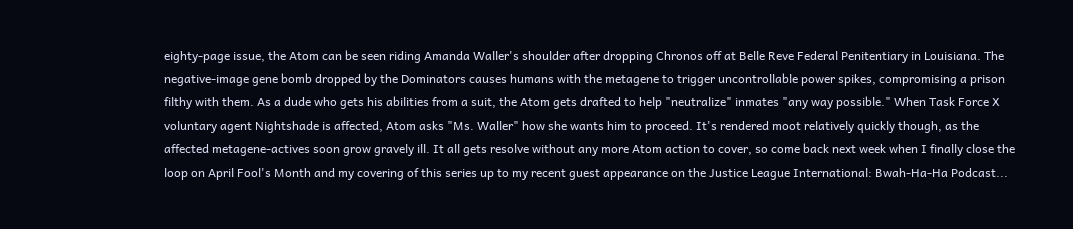eighty-page issue, the Atom can be seen riding Amanda Waller's shoulder after dropping Chronos off at Belle Reve Federal Penitentiary in Louisiana. The negative-image gene bomb dropped by the Dominators causes humans with the metagene to trigger uncontrollable power spikes, compromising a prison filthy with them. As a dude who gets his abilities from a suit, the Atom gets drafted to help "neutralize" inmates "any way possible." When Task Force X voluntary agent Nightshade is affected, Atom asks "Ms. Waller" how she wants him to proceed. It's rendered moot relatively quickly though, as the affected metagene-actives soon grow gravely ill. It all gets resolve without any more Atom action to cover, so come back next week when I finally close the loop on April Fool's Month and my covering of this series up to my recent guest appearance on the Justice League International: Bwah-Ha-Ha Podcast...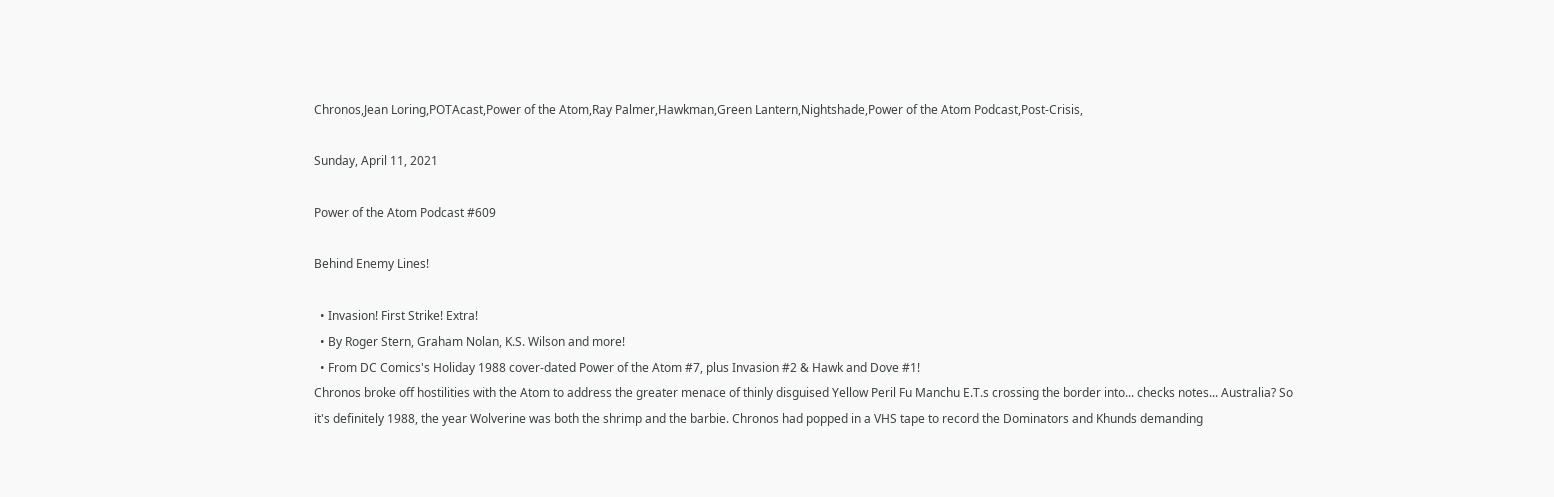Chronos,Jean Loring,POTAcast,Power of the Atom,Ray Palmer,Hawkman,Green Lantern,Nightshade,Power of the Atom Podcast,Post-Crisis,

Sunday, April 11, 2021

Power of the Atom Podcast #609

Behind Enemy Lines!

  • Invasion! First Strike! Extra!
  • By Roger Stern, Graham Nolan, K.S. Wilson and more!
  • From DC Comics's Holiday 1988 cover-dated Power of the Atom #7, plus Invasion #2 & Hawk and Dove #1!
Chronos broke off hostilities with the Atom to address the greater menace of thinly disguised Yellow Peril Fu Manchu E.T.s crossing the border into... checks notes... Australia? So it's definitely 1988, the year Wolverine was both the shrimp and the barbie. Chronos had popped in a VHS tape to record the Dominators and Khunds demanding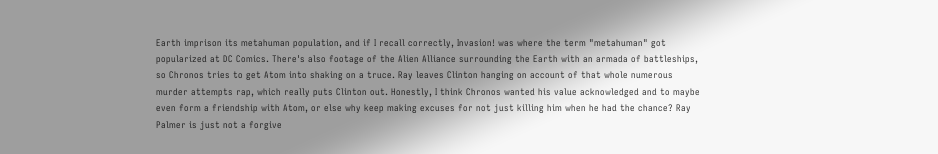Earth imprison its metahuman population, and if I recall correctly, Invasion! was where the term "metahuman" got popularized at DC Comics. There's also footage of the Alien Alliance surrounding the Earth with an armada of battleships, so Chronos tries to get Atom into shaking on a truce. Ray leaves Clinton hanging on account of that whole numerous murder attempts rap, which really puts Clinton out. Honestly, I think Chronos wanted his value acknowledged and to maybe even form a friendship with Atom, or else why keep making excuses for not just killing him when he had the chance? Ray Palmer is just not a forgive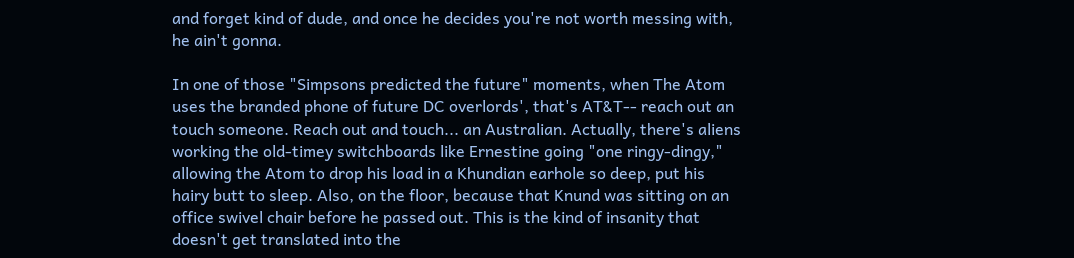and forget kind of dude, and once he decides you're not worth messing with, he ain't gonna.

In one of those "Simpsons predicted the future" moments, when The Atom uses the branded phone of future DC overlords', that's AT&T-- reach out an touch someone. Reach out and touch... an Australian. Actually, there's aliens working the old-timey switchboards like Ernestine going "one ringy-dingy," allowing the Atom to drop his load in a Khundian earhole so deep, put his hairy butt to sleep. Also, on the floor, because that Knund was sitting on an office swivel chair before he passed out. This is the kind of insanity that doesn't get translated into the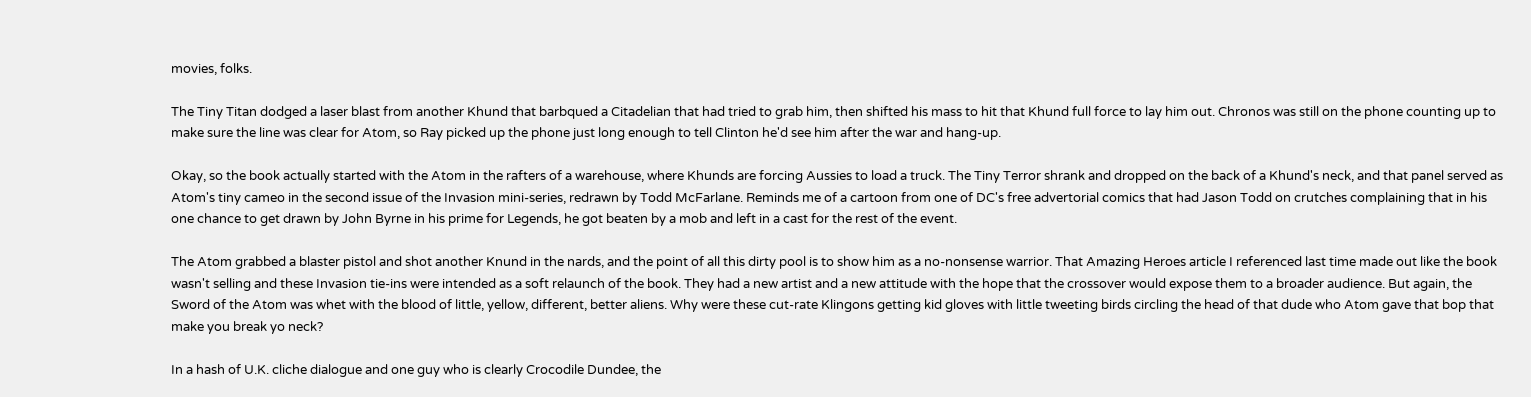movies, folks.

The Tiny Titan dodged a laser blast from another Khund that barbqued a Citadelian that had tried to grab him, then shifted his mass to hit that Khund full force to lay him out. Chronos was still on the phone counting up to make sure the line was clear for Atom, so Ray picked up the phone just long enough to tell Clinton he'd see him after the war and hang-up.

Okay, so the book actually started with the Atom in the rafters of a warehouse, where Khunds are forcing Aussies to load a truck. The Tiny Terror shrank and dropped on the back of a Khund's neck, and that panel served as Atom's tiny cameo in the second issue of the Invasion mini-series, redrawn by Todd McFarlane. Reminds me of a cartoon from one of DC's free advertorial comics that had Jason Todd on crutches complaining that in his one chance to get drawn by John Byrne in his prime for Legends, he got beaten by a mob and left in a cast for the rest of the event.

The Atom grabbed a blaster pistol and shot another Knund in the nards, and the point of all this dirty pool is to show him as a no-nonsense warrior. That Amazing Heroes article I referenced last time made out like the book wasn't selling and these Invasion tie-ins were intended as a soft relaunch of the book. They had a new artist and a new attitude with the hope that the crossover would expose them to a broader audience. But again, the Sword of the Atom was whet with the blood of little, yellow, different, better aliens. Why were these cut-rate Klingons getting kid gloves with little tweeting birds circling the head of that dude who Atom gave that bop that make you break yo neck?

In a hash of U.K. cliche dialogue and one guy who is clearly Crocodile Dundee, the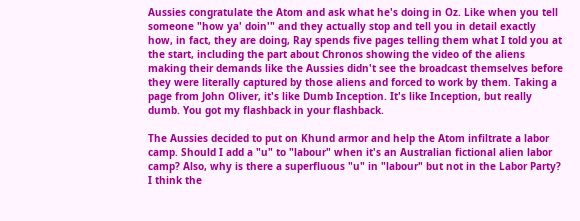Aussies congratulate the Atom and ask what he's doing in Oz. Like when you tell someone "how ya' doin'" and they actually stop and tell you in detail exactly how, in fact, they are doing, Ray spends five pages telling them what I told you at the start, including the part about Chronos showing the video of the aliens making their demands like the Aussies didn't see the broadcast themselves before they were literally captured by those aliens and forced to work by them. Taking a page from John Oliver, it's like Dumb Inception. It's like Inception, but really dumb. You got my flashback in your flashback.

The Aussies decided to put on Khund armor and help the Atom infiltrate a labor camp. Should I add a "u" to "labour" when it's an Australian fictional alien labor camp? Also, why is there a superfluous "u" in "labour" but not in the Labor Party? I think the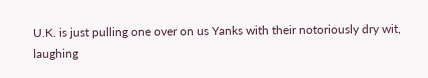U.K. is just pulling one over on us Yanks with their notoriously dry wit, laughing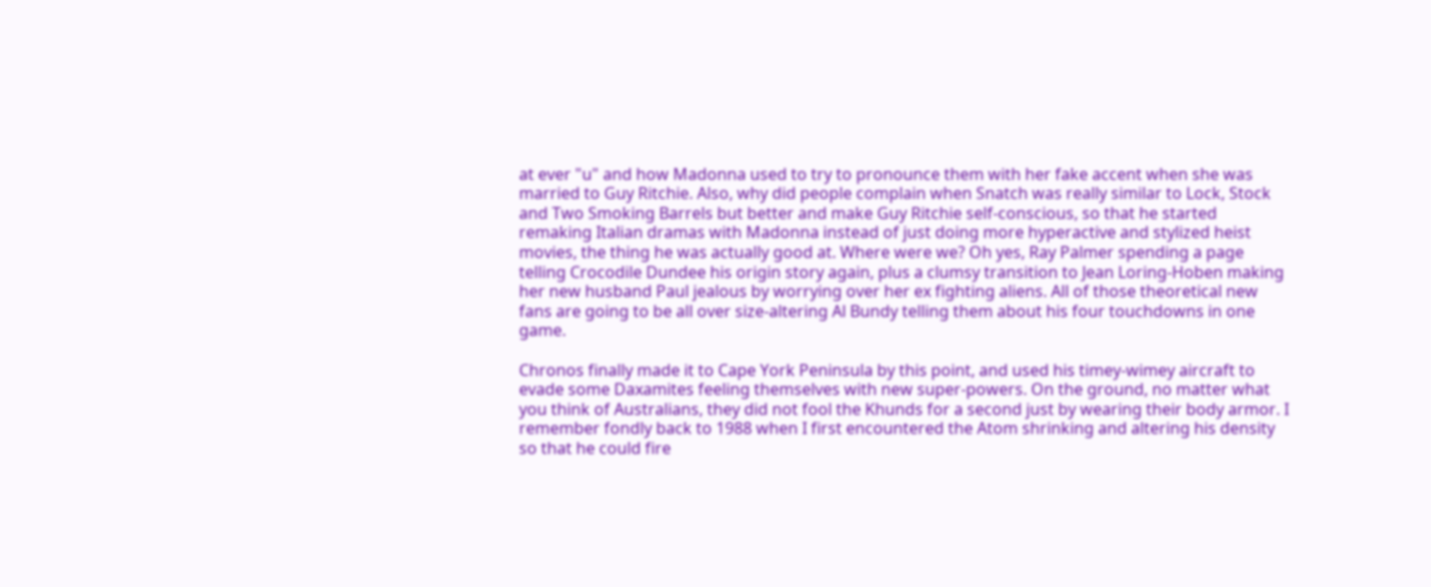at ever "u" and how Madonna used to try to pronounce them with her fake accent when she was married to Guy Ritchie. Also, why did people complain when Snatch was really similar to Lock, Stock and Two Smoking Barrels but better and make Guy Ritchie self-conscious, so that he started remaking Italian dramas with Madonna instead of just doing more hyperactive and stylized heist movies, the thing he was actually good at. Where were we? Oh yes, Ray Palmer spending a page telling Crocodile Dundee his origin story again, plus a clumsy transition to Jean Loring-Hoben making her new husband Paul jealous by worrying over her ex fighting aliens. All of those theoretical new fans are going to be all over size-altering Al Bundy telling them about his four touchdowns in one game.

Chronos finally made it to Cape York Peninsula by this point, and used his timey-wimey aircraft to evade some Daxamites feeling themselves with new super-powers. On the ground, no matter what you think of Australians, they did not fool the Khunds for a second just by wearing their body armor. I remember fondly back to 1988 when I first encountered the Atom shrinking and altering his density so that he could fire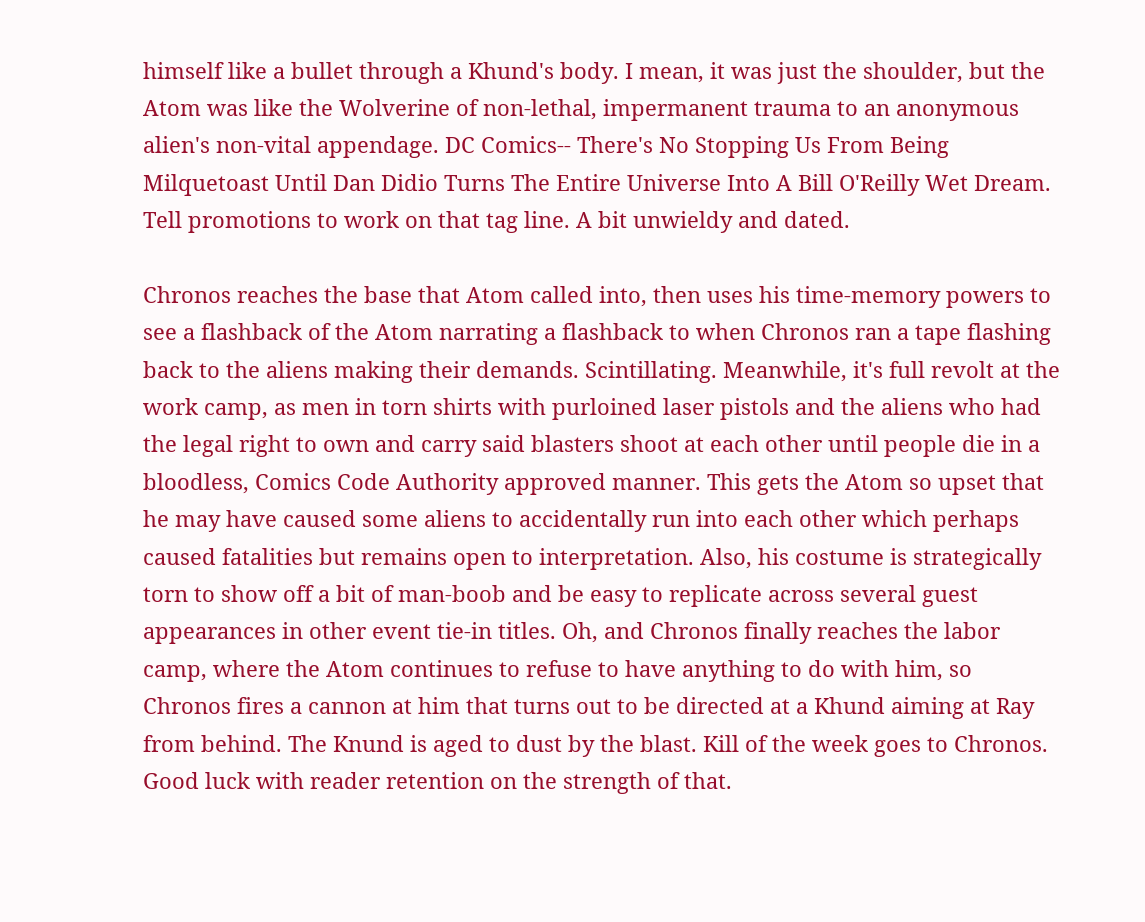himself like a bullet through a Khund's body. I mean, it was just the shoulder, but the Atom was like the Wolverine of non-lethal, impermanent trauma to an anonymous alien's non-vital appendage. DC Comics-- There's No Stopping Us From Being Milquetoast Until Dan Didio Turns The Entire Universe Into A Bill O'Reilly Wet Dream. Tell promotions to work on that tag line. A bit unwieldy and dated.

Chronos reaches the base that Atom called into, then uses his time-memory powers to see a flashback of the Atom narrating a flashback to when Chronos ran a tape flashing back to the aliens making their demands. Scintillating. Meanwhile, it's full revolt at the work camp, as men in torn shirts with purloined laser pistols and the aliens who had the legal right to own and carry said blasters shoot at each other until people die in a bloodless, Comics Code Authority approved manner. This gets the Atom so upset that he may have caused some aliens to accidentally run into each other which perhaps caused fatalities but remains open to interpretation. Also, his costume is strategically torn to show off a bit of man-boob and be easy to replicate across several guest appearances in other event tie-in titles. Oh, and Chronos finally reaches the labor camp, where the Atom continues to refuse to have anything to do with him, so Chronos fires a cannon at him that turns out to be directed at a Khund aiming at Ray from behind. The Knund is aged to dust by the blast. Kill of the week goes to Chronos. Good luck with reader retention on the strength of that.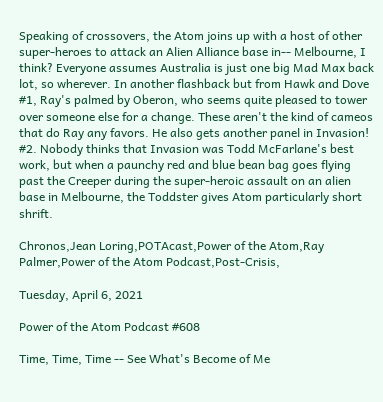Speaking of crossovers, the Atom joins up with a host of other super-heroes to attack an Alien Alliance base in-- Melbourne, I think? Everyone assumes Australia is just one big Mad Max back lot, so wherever. In another flashback but from Hawk and Dove #1, Ray's palmed by Oberon, who seems quite pleased to tower over someone else for a change. These aren't the kind of cameos that do Ray any favors. He also gets another panel in Invasion! #2. Nobody thinks that Invasion was Todd McFarlane's best work, but when a paunchy red and blue bean bag goes flying past the Creeper during the super-heroic assault on an alien base in Melbourne, the Toddster gives Atom particularly short shrift.

Chronos,Jean Loring,POTAcast,Power of the Atom,Ray Palmer,Power of the Atom Podcast,Post-Crisis,

Tuesday, April 6, 2021

Power of the Atom Podcast #608

Time, Time, Time -- See What's Become of Me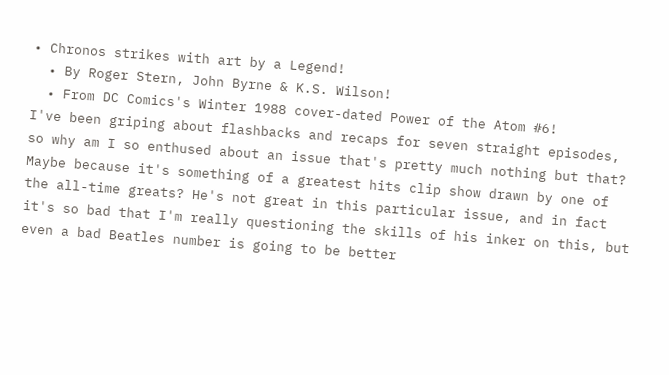• Chronos strikes with art by a Legend!
  • By Roger Stern, John Byrne & K.S. Wilson!
  • From DC Comics's Winter 1988 cover-dated Power of the Atom #6!
I've been griping about flashbacks and recaps for seven straight episodes, so why am I so enthused about an issue that's pretty much nothing but that? Maybe because it's something of a greatest hits clip show drawn by one of the all-time greats? He's not great in this particular issue, and in fact it's so bad that I'm really questioning the skills of his inker on this, but even a bad Beatles number is going to be better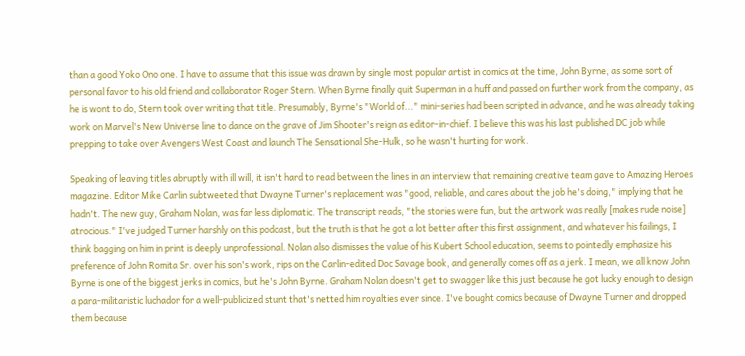than a good Yoko Ono one. I have to assume that this issue was drawn by single most popular artist in comics at the time, John Byrne, as some sort of personal favor to his old friend and collaborator Roger Stern. When Byrne finally quit Superman in a huff and passed on further work from the company, as he is wont to do, Stern took over writing that title. Presumably, Byrne's "World of..." mini-series had been scripted in advance, and he was already taking work on Marvel's New Universe line to dance on the grave of Jim Shooter's reign as editor-in-chief. I believe this was his last published DC job while prepping to take over Avengers West Coast and launch The Sensational She-Hulk, so he wasn't hurting for work.

Speaking of leaving titles abruptly with ill will, it isn't hard to read between the lines in an interview that remaining creative team gave to Amazing Heroes magazine. Editor Mike Carlin subtweeted that Dwayne Turner's replacement was "good, reliable, and cares about the job he's doing," implying that he hadn't. The new guy, Graham Nolan, was far less diplomatic. The transcript reads, "the stories were fun, but the artwork was really [makes rude noise] atrocious." I've judged Turner harshly on this podcast, but the truth is that he got a lot better after this first assignment, and whatever his failings, I think bagging on him in print is deeply unprofessional. Nolan also dismisses the value of his Kubert School education, seems to pointedly emphasize his preference of John Romita Sr. over his son's work, rips on the Carlin-edited Doc Savage book, and generally comes off as a jerk. I mean, we all know John Byrne is one of the biggest jerks in comics, but he's John Byrne. Graham Nolan doesn't get to swagger like this just because he got lucky enough to design a para-militaristic luchador for a well-publicized stunt that's netted him royalties ever since. I've bought comics because of Dwayne Turner and dropped them because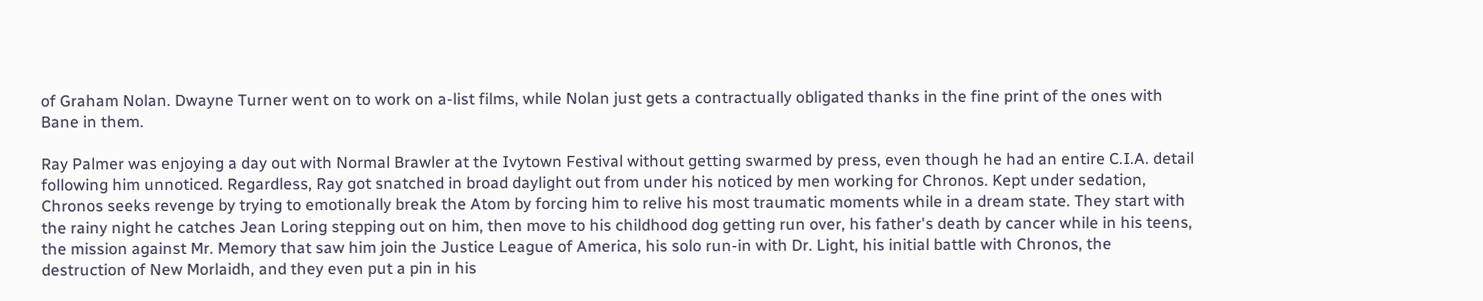of Graham Nolan. Dwayne Turner went on to work on a-list films, while Nolan just gets a contractually obligated thanks in the fine print of the ones with Bane in them.

Ray Palmer was enjoying a day out with Normal Brawler at the Ivytown Festival without getting swarmed by press, even though he had an entire C.I.A. detail following him unnoticed. Regardless, Ray got snatched in broad daylight out from under his noticed by men working for Chronos. Kept under sedation, Chronos seeks revenge by trying to emotionally break the Atom by forcing him to relive his most traumatic moments while in a dream state. They start with the rainy night he catches Jean Loring stepping out on him, then move to his childhood dog getting run over, his father's death by cancer while in his teens, the mission against Mr. Memory that saw him join the Justice League of America, his solo run-in with Dr. Light, his initial battle with Chronos, the destruction of New Morlaidh, and they even put a pin in his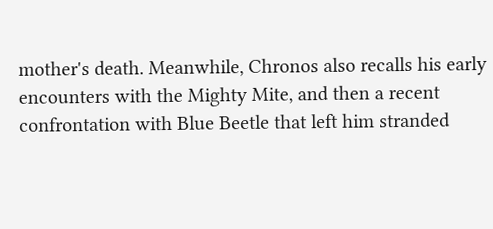mother's death. Meanwhile, Chronos also recalls his early encounters with the Mighty Mite, and then a recent confrontation with Blue Beetle that left him stranded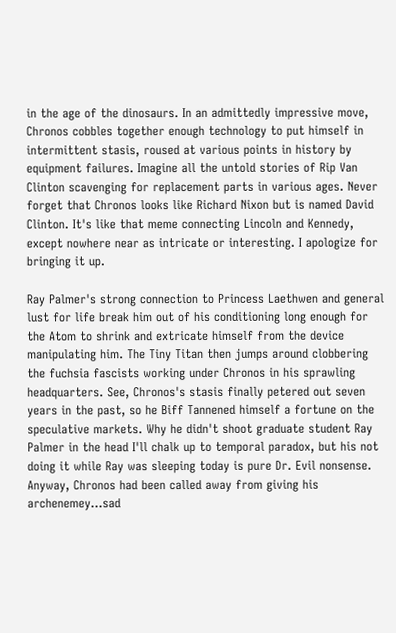in the age of the dinosaurs. In an admittedly impressive move, Chronos cobbles together enough technology to put himself in intermittent stasis, roused at various points in history by equipment failures. Imagine all the untold stories of Rip Van Clinton scavenging for replacement parts in various ages. Never forget that Chronos looks like Richard Nixon but is named David Clinton. It's like that meme connecting Lincoln and Kennedy, except nowhere near as intricate or interesting. I apologize for bringing it up.

Ray Palmer's strong connection to Princess Laethwen and general lust for life break him out of his conditioning long enough for the Atom to shrink and extricate himself from the device manipulating him. The Tiny Titan then jumps around clobbering the fuchsia fascists working under Chronos in his sprawling headquarters. See, Chronos's stasis finally petered out seven years in the past, so he Biff Tannened himself a fortune on the speculative markets. Why he didn't shoot graduate student Ray Palmer in the head I'll chalk up to temporal paradox, but his not doing it while Ray was sleeping today is pure Dr. Evil nonsense. Anyway, Chronos had been called away from giving his archenemey...sad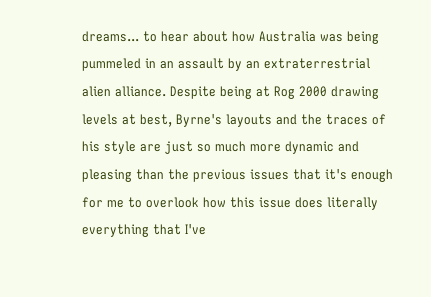dreams... to hear about how Australia was being pummeled in an assault by an extraterrestrial alien alliance. Despite being at Rog 2000 drawing levels at best, Byrne's layouts and the traces of his style are just so much more dynamic and pleasing than the previous issues that it's enough for me to overlook how this issue does literally everything that I've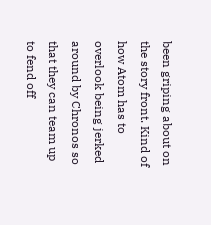been griping about on the story front. Kind of how Atom has to overlook being jerked around by Chronos so that they can team up to fend off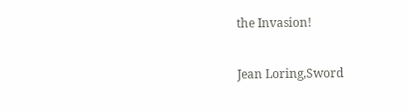the Invasion!

Jean Loring,Sword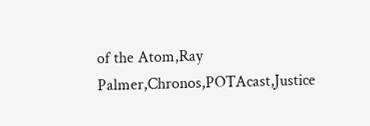of the Atom,Ray Palmer,Chronos,POTAcast,Justice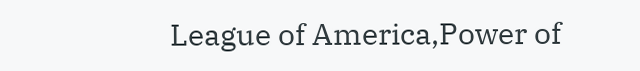League of America,Power of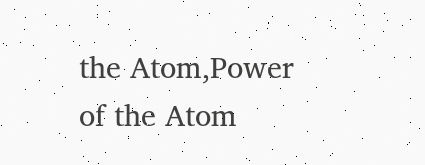the Atom,Power of the Atom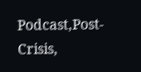Podcast,Post-Crisis,